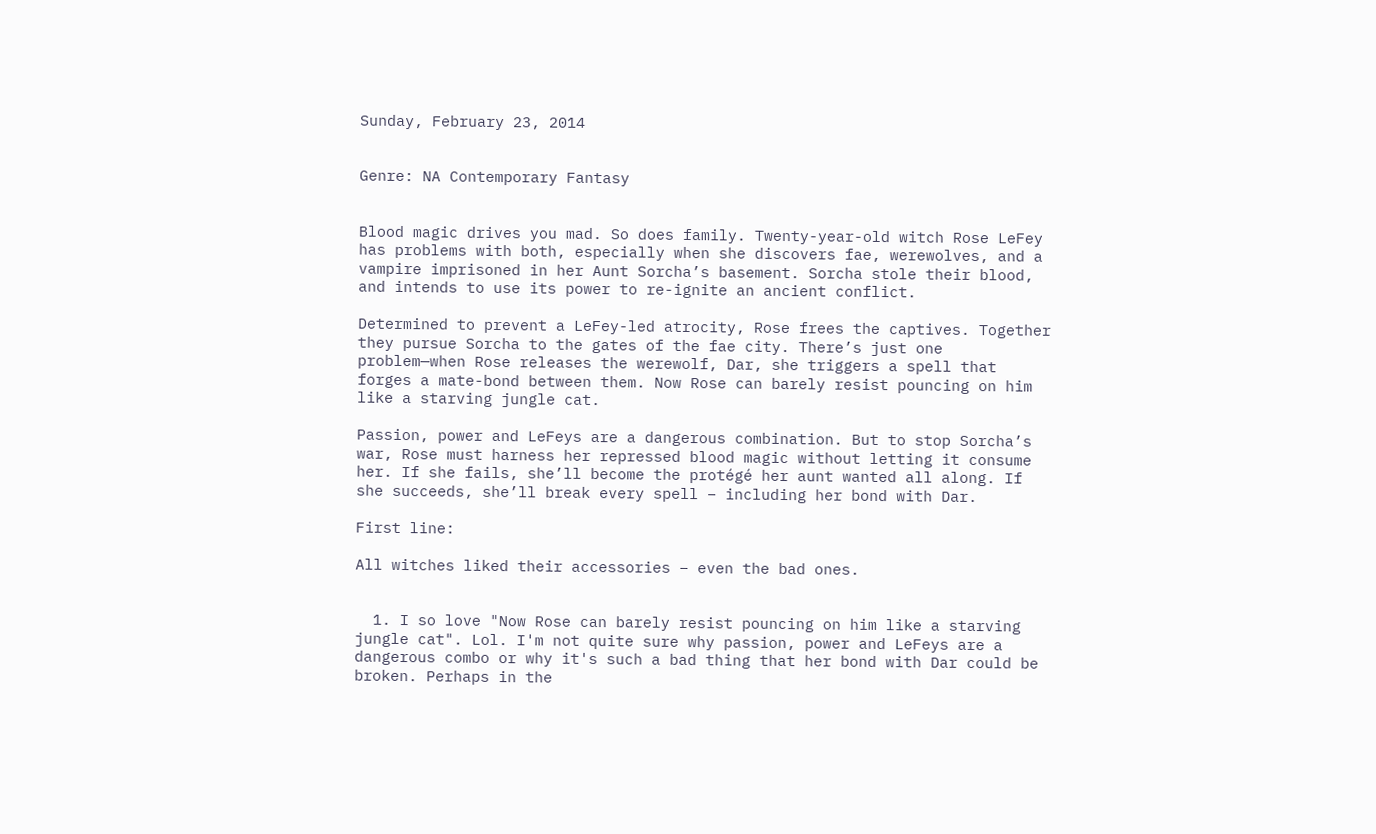Sunday, February 23, 2014


Genre: NA Contemporary Fantasy


Blood magic drives you mad. So does family. Twenty-year-old witch Rose LeFey has problems with both, especially when she discovers fae, werewolves, and a vampire imprisoned in her Aunt Sorcha’s basement. Sorcha stole their blood, and intends to use its power to re-ignite an ancient conflict.

Determined to prevent a LeFey-led atrocity, Rose frees the captives. Together they pursue Sorcha to the gates of the fae city. There’s just one problem—when Rose releases the werewolf, Dar, she triggers a spell that forges a mate-bond between them. Now Rose can barely resist pouncing on him like a starving jungle cat.

Passion, power and LeFeys are a dangerous combination. But to stop Sorcha’s war, Rose must harness her repressed blood magic without letting it consume her. If she fails, she’ll become the protégé her aunt wanted all along. If she succeeds, she’ll break every spell – including her bond with Dar.

First line:

All witches liked their accessories – even the bad ones.


  1. I so love "Now Rose can barely resist pouncing on him like a starving jungle cat". Lol. I'm not quite sure why passion, power and LeFeys are a dangerous combo or why it's such a bad thing that her bond with Dar could be broken. Perhaps in the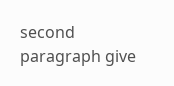second paragraph give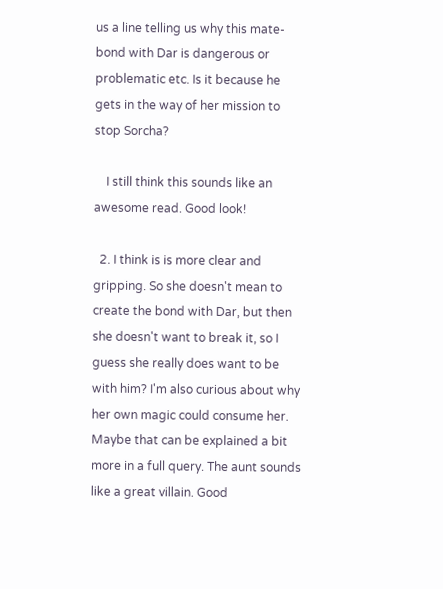us a line telling us why this mate-bond with Dar is dangerous or problematic etc. Is it because he gets in the way of her mission to stop Sorcha?

    I still think this sounds like an awesome read. Good look!

  2. I think is is more clear and gripping. So she doesn't mean to create the bond with Dar, but then she doesn't want to break it, so I guess she really does want to be with him? I'm also curious about why her own magic could consume her. Maybe that can be explained a bit more in a full query. The aunt sounds like a great villain. Good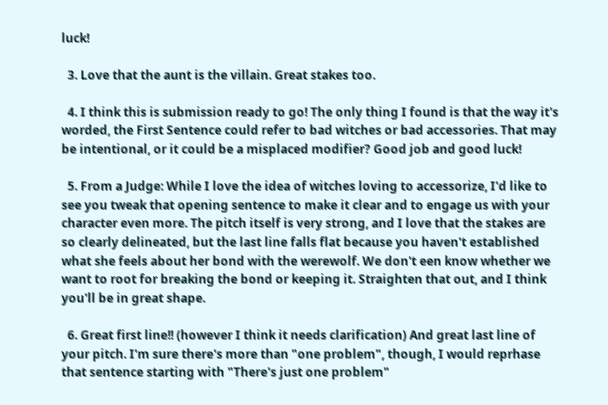luck!

  3. Love that the aunt is the villain. Great stakes too.

  4. I think this is submission ready to go! The only thing I found is that the way it's worded, the First Sentence could refer to bad witches or bad accessories. That may be intentional, or it could be a misplaced modifier? Good job and good luck!

  5. From a Judge: While I love the idea of witches loving to accessorize, I'd like to see you tweak that opening sentence to make it clear and to engage us with your character even more. The pitch itself is very strong, and I love that the stakes are so clearly delineated, but the last line falls flat because you haven't established what she feels about her bond with the werewolf. We don't een know whether we want to root for breaking the bond or keeping it. Straighten that out, and I think you'll be in great shape.

  6. Great first line!! (however I think it needs clarification) And great last line of your pitch. I'm sure there's more than "one problem", though, I would reprhase that sentence starting with "There's just one problem"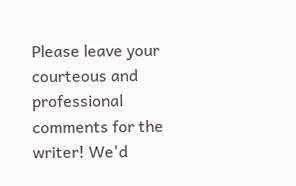Please leave your courteous and professional comments for the writer! We'd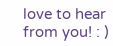love to hear from you! : )